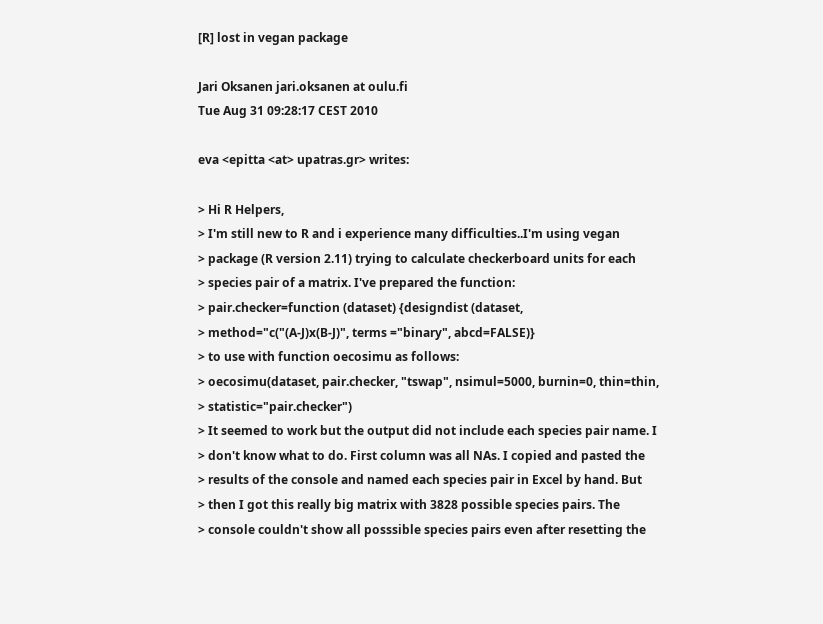[R] lost in vegan package

Jari Oksanen jari.oksanen at oulu.fi
Tue Aug 31 09:28:17 CEST 2010

eva <epitta <at> upatras.gr> writes:

> Hi R Helpers,
> I'm still new to R and i experience many difficulties..I'm using vegan
> package (R version 2.11) trying to calculate checkerboard units for each
> species pair of a matrix. I've prepared the function:
> pair.checker=function (dataset) {designdist (dataset,
> method="c("(A-J)x(B-J)", terms ="binary", abcd=FALSE)}
> to use with function oecosimu as follows:
> oecosimu(dataset, pair.checker, "tswap", nsimul=5000, burnin=0, thin=thin,
> statistic="pair.checker")
> It seemed to work but the output did not include each species pair name. I
> don't know what to do. First column was all NAs. I copied and pasted the
> results of the console and named each species pair in Excel by hand. But
> then I got this really big matrix with 3828 possible species pairs. The
> console couldn't show all posssible species pairs even after resetting the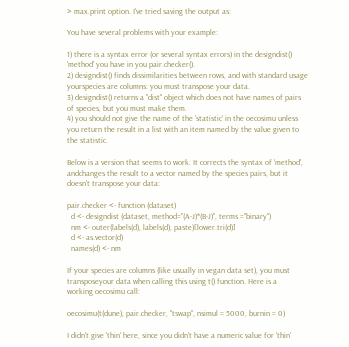> max.print option. I've tried saving the output as:

You have several problems with your example:

1) there is a syntax error (or several syntax errors) in the designdist()
'method' you have in you pair.checker().
2) designdist() finds dissimilarities between rows, and with standard usage
yourspecies are columns: you must transpose your data.
3) designdist() returns a "dist" object which does not have names of pairs
of species, but you must make them.
4) you should not give the name of the 'statistic' in the oecosimu unless
you return the result in a list with an item named by the value given to
the statistic.

Below is a version that seems to work. It corrects the syntax of 'method',
andchanges the result to a vector named by the species pairs, but it
doesn't transpose your data:

pair.checker <- function (dataset)
  d <- designdist (dataset, method="(A-J)*(B-J)", terms ="binary")
  nm <- outer(labels(d), labels(d), paste)[lower.tri(d)]
  d <- as.vector(d)
  names(d) <- nm

If your species are columns (like usually in vegan data set), you must
transposeyour data when calling this using t() function. Here is a
working oecosimu call:

oecosimu(t(dune), pair.checker, "tswap", nsimul = 5000, burnin = 0)

I didn't give 'thin' here, since you didn't have a numeric value for 'thin'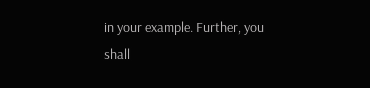in your example. Further, you shall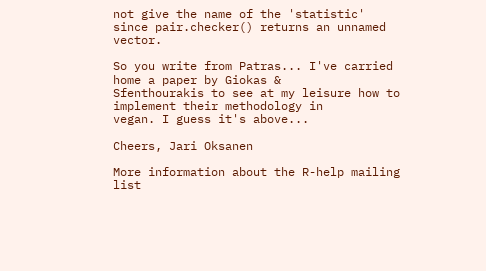not give the name of the 'statistic'
since pair.checker() returns an unnamed vector.

So you write from Patras... I've carried home a paper by Giokas &
Sfenthourakis to see at my leisure how to implement their methodology in
vegan. I guess it's above...

Cheers, Jari Oksanen

More information about the R-help mailing list